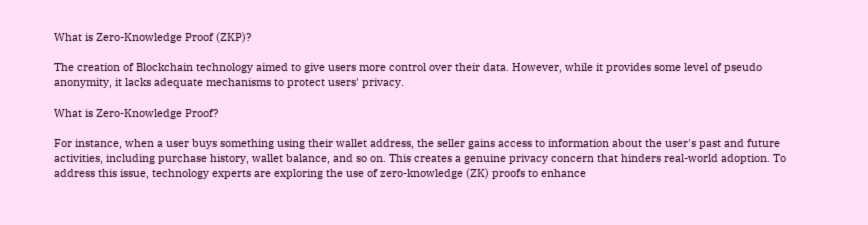What is Zero-Knowledge Proof (ZKP)?

The creation of Blockchain technology aimed to give users more control over their data. However, while it provides some level of pseudo anonymity, it lacks adequate mechanisms to protect users' privacy.

What is Zero-Knowledge Proof?

For instance, when a user buys something using their wallet address, the seller gains access to information about the user's past and future activities, including purchase history, wallet balance, and so on. This creates a genuine privacy concern that hinders real-world adoption. To address this issue, technology experts are exploring the use of zero-knowledge (ZK) proofs to enhance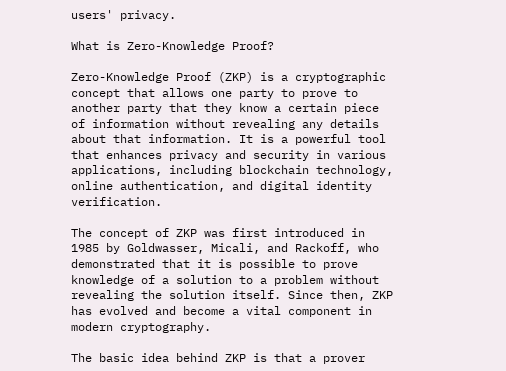users' privacy.

What is Zero-Knowledge Proof?

Zero-Knowledge Proof (ZKP) is a cryptographic concept that allows one party to prove to another party that they know a certain piece of information without revealing any details about that information. It is a powerful tool that enhances privacy and security in various applications, including blockchain technology, online authentication, and digital identity verification.

The concept of ZKP was first introduced in 1985 by Goldwasser, Micali, and Rackoff, who demonstrated that it is possible to prove knowledge of a solution to a problem without revealing the solution itself. Since then, ZKP has evolved and become a vital component in modern cryptography.

The basic idea behind ZKP is that a prover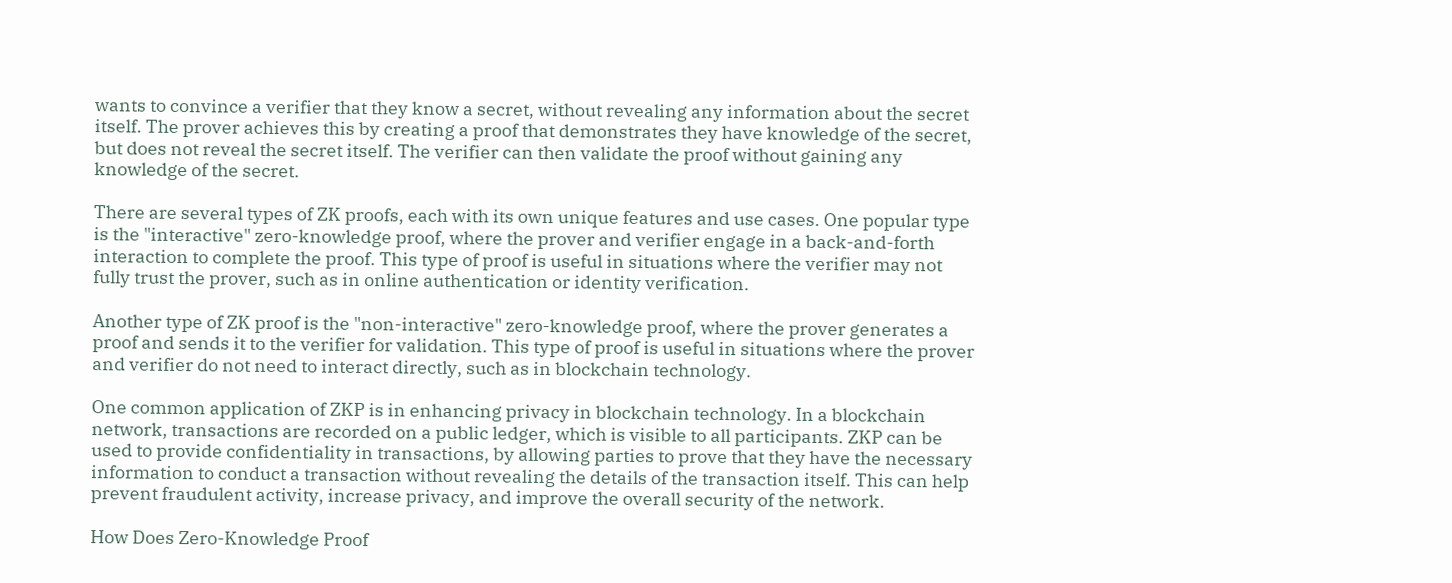wants to convince a verifier that they know a secret, without revealing any information about the secret itself. The prover achieves this by creating a proof that demonstrates they have knowledge of the secret, but does not reveal the secret itself. The verifier can then validate the proof without gaining any knowledge of the secret.

There are several types of ZK proofs, each with its own unique features and use cases. One popular type is the "interactive" zero-knowledge proof, where the prover and verifier engage in a back-and-forth interaction to complete the proof. This type of proof is useful in situations where the verifier may not fully trust the prover, such as in online authentication or identity verification.

Another type of ZK proof is the "non-interactive" zero-knowledge proof, where the prover generates a proof and sends it to the verifier for validation. This type of proof is useful in situations where the prover and verifier do not need to interact directly, such as in blockchain technology.

One common application of ZKP is in enhancing privacy in blockchain technology. In a blockchain network, transactions are recorded on a public ledger, which is visible to all participants. ZKP can be used to provide confidentiality in transactions, by allowing parties to prove that they have the necessary information to conduct a transaction without revealing the details of the transaction itself. This can help prevent fraudulent activity, increase privacy, and improve the overall security of the network.

How Does Zero-Knowledge Proof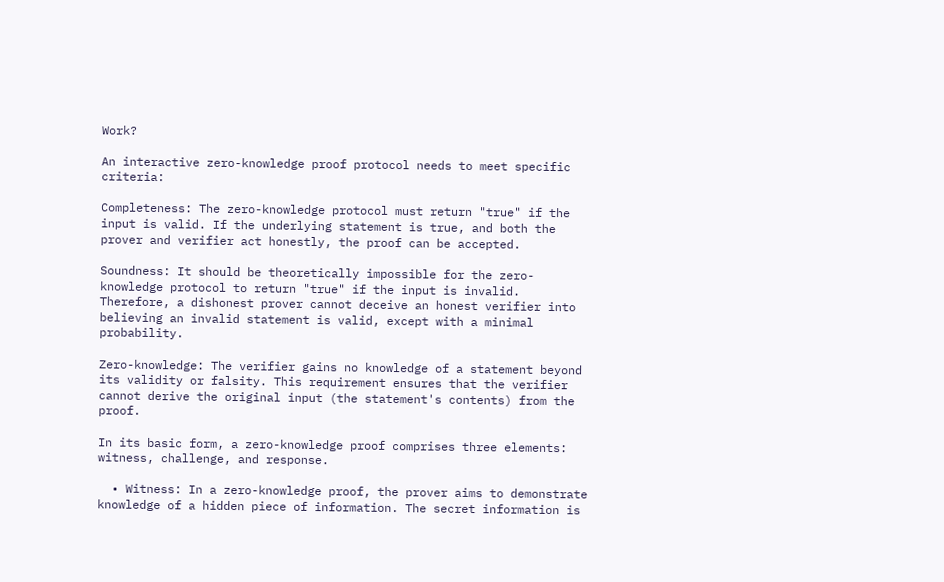Work?

An interactive zero-knowledge proof protocol needs to meet specific criteria:

Completeness: The zero-knowledge protocol must return "true" if the input is valid. If the underlying statement is true, and both the prover and verifier act honestly, the proof can be accepted.

Soundness: It should be theoretically impossible for the zero-knowledge protocol to return "true" if the input is invalid. Therefore, a dishonest prover cannot deceive an honest verifier into believing an invalid statement is valid, except with a minimal probability.

Zero-knowledge: The verifier gains no knowledge of a statement beyond its validity or falsity. This requirement ensures that the verifier cannot derive the original input (the statement's contents) from the proof.

In its basic form, a zero-knowledge proof comprises three elements: witness, challenge, and response.

  • Witness: In a zero-knowledge proof, the prover aims to demonstrate knowledge of a hidden piece of information. The secret information is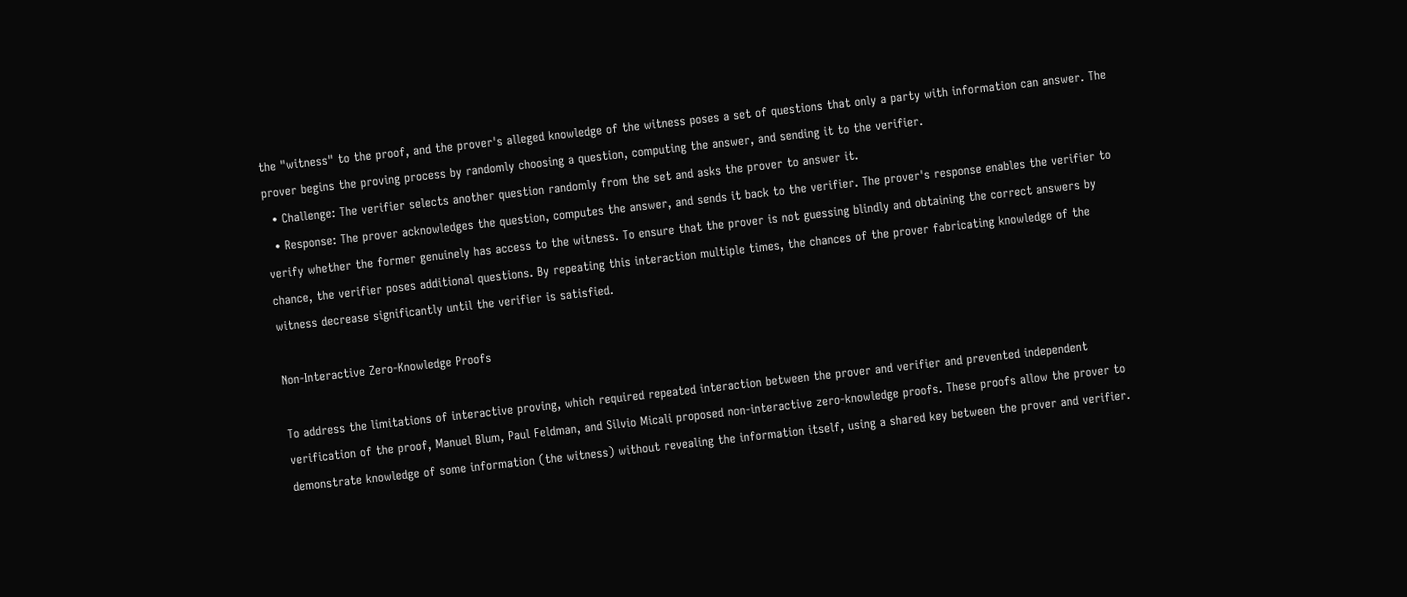the "witness" to the proof, and the prover's alleged knowledge of the witness poses a set of questions that only a party with information can answer. The prover begins the proving process by randomly choosing a question, computing the answer, and sending it to the verifier.
  • Challenge: The verifier selects another question randomly from the set and asks the prover to answer it.
  • Response: The prover acknowledges the question, computes the answer, and sends it back to the verifier. The prover's response enables the verifier to verify whether the former genuinely has access to the witness. To ensure that the prover is not guessing blindly and obtaining the correct answers by chance, the verifier poses additional questions. By repeating this interaction multiple times, the chances of the prover fabricating knowledge of the witness decrease significantly until the verifier is satisfied.

Non-Interactive Zero-Knowledge Proofs

To address the limitations of interactive proving, which required repeated interaction between the prover and verifier and prevented independent verification of the proof, Manuel Blum, Paul Feldman, and Silvio Micali proposed non-interactive zero-knowledge proofs. These proofs allow the prover to demonstrate knowledge of some information (the witness) without revealing the information itself, using a shared key between the prover and verifier.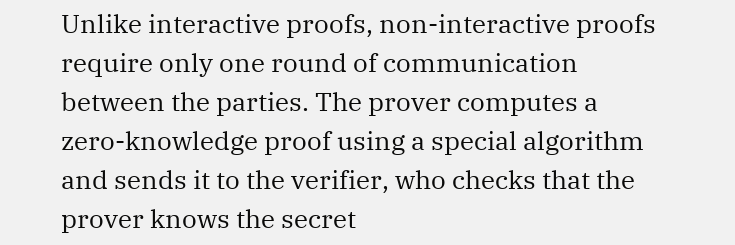Unlike interactive proofs, non-interactive proofs require only one round of communication between the parties. The prover computes a zero-knowledge proof using a special algorithm and sends it to the verifier, who checks that the prover knows the secret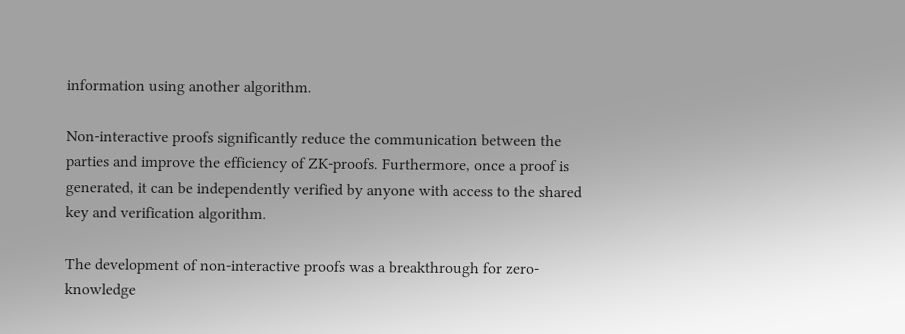information using another algorithm.

Non-interactive proofs significantly reduce the communication between the parties and improve the efficiency of ZK-proofs. Furthermore, once a proof is generated, it can be independently verified by anyone with access to the shared key and verification algorithm.

The development of non-interactive proofs was a breakthrough for zero-knowledge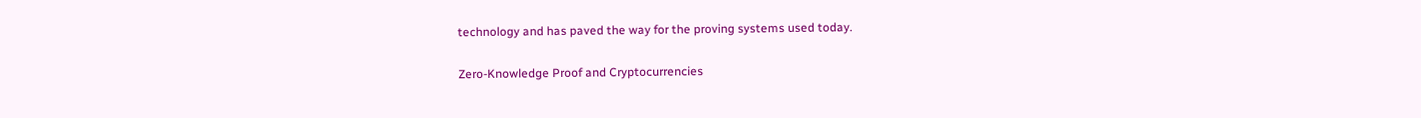technology and has paved the way for the proving systems used today.

Zero-Knowledge Proof and Cryptocurrencies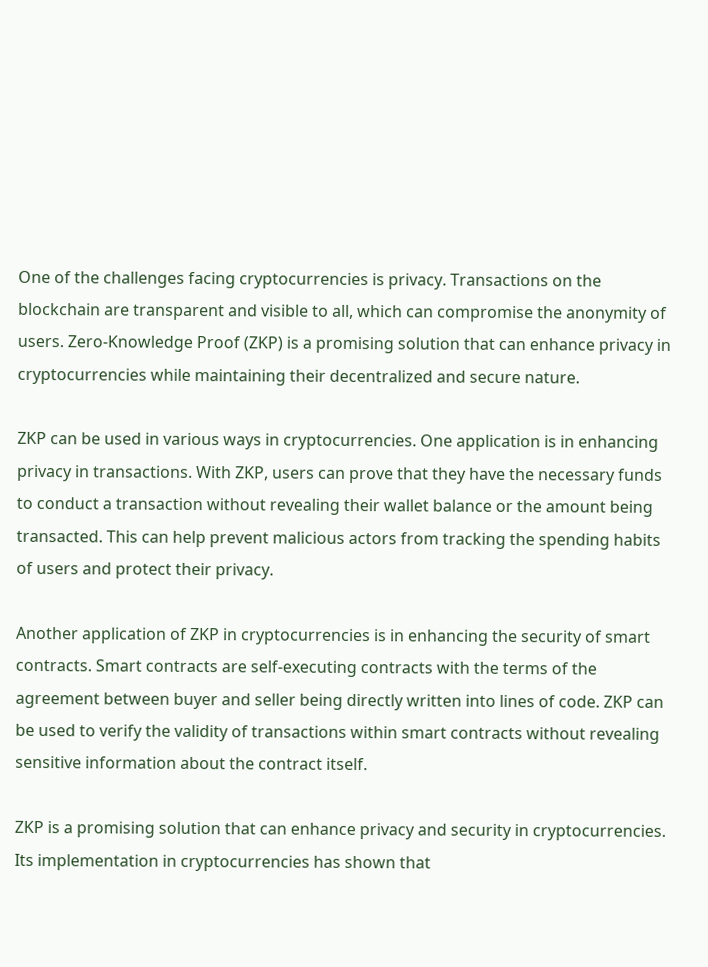One of the challenges facing cryptocurrencies is privacy. Transactions on the blockchain are transparent and visible to all, which can compromise the anonymity of users. Zero-Knowledge Proof (ZKP) is a promising solution that can enhance privacy in cryptocurrencies while maintaining their decentralized and secure nature.

ZKP can be used in various ways in cryptocurrencies. One application is in enhancing privacy in transactions. With ZKP, users can prove that they have the necessary funds to conduct a transaction without revealing their wallet balance or the amount being transacted. This can help prevent malicious actors from tracking the spending habits of users and protect their privacy.

Another application of ZKP in cryptocurrencies is in enhancing the security of smart contracts. Smart contracts are self-executing contracts with the terms of the agreement between buyer and seller being directly written into lines of code. ZKP can be used to verify the validity of transactions within smart contracts without revealing sensitive information about the contract itself.

ZKP is a promising solution that can enhance privacy and security in cryptocurrencies. Its implementation in cryptocurrencies has shown that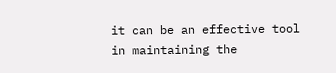it can be an effective tool in maintaining the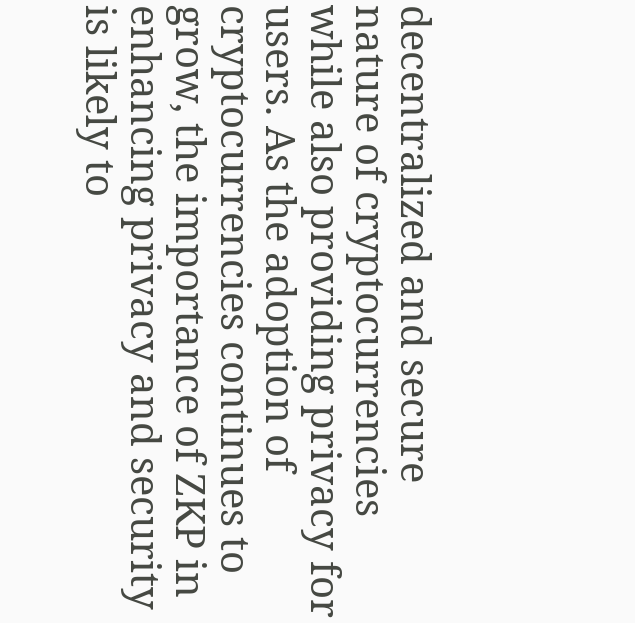decentralized and secure nature of cryptocurrencies while also providing privacy for users. As the adoption of cryptocurrencies continues to grow, the importance of ZKP in enhancing privacy and security is likely to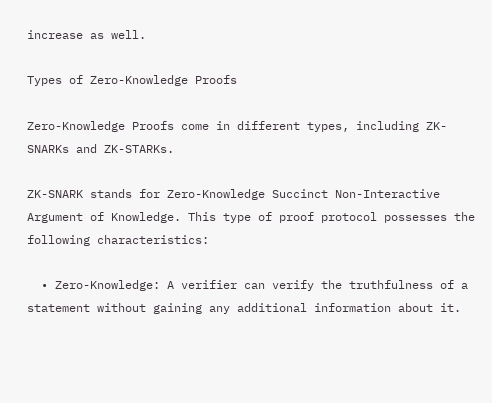increase as well.

Types of Zero-Knowledge Proofs

Zero-Knowledge Proofs come in different types, including ZK-SNARKs and ZK-STARKs.

ZK-SNARK stands for Zero-Knowledge Succinct Non-Interactive Argument of Knowledge. This type of proof protocol possesses the following characteristics:

  • Zero-Knowledge: A verifier can verify the truthfulness of a statement without gaining any additional information about it.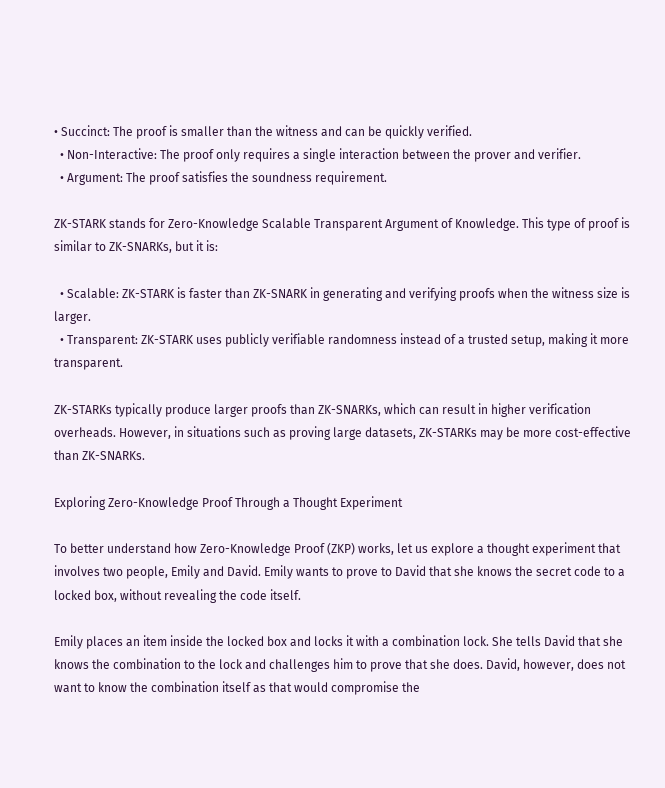• Succinct: The proof is smaller than the witness and can be quickly verified.
  • Non-Interactive: The proof only requires a single interaction between the prover and verifier.
  • Argument: The proof satisfies the soundness requirement.

ZK-STARK stands for Zero-Knowledge Scalable Transparent Argument of Knowledge. This type of proof is similar to ZK-SNARKs, but it is:

  • Scalable: ZK-STARK is faster than ZK-SNARK in generating and verifying proofs when the witness size is larger.
  • Transparent: ZK-STARK uses publicly verifiable randomness instead of a trusted setup, making it more transparent.

ZK-STARKs typically produce larger proofs than ZK-SNARKs, which can result in higher verification overheads. However, in situations such as proving large datasets, ZK-STARKs may be more cost-effective than ZK-SNARKs.

Exploring Zero-Knowledge Proof Through a Thought Experiment

To better understand how Zero-Knowledge Proof (ZKP) works, let us explore a thought experiment that involves two people, Emily and David. Emily wants to prove to David that she knows the secret code to a locked box, without revealing the code itself.

Emily places an item inside the locked box and locks it with a combination lock. She tells David that she knows the combination to the lock and challenges him to prove that she does. David, however, does not want to know the combination itself as that would compromise the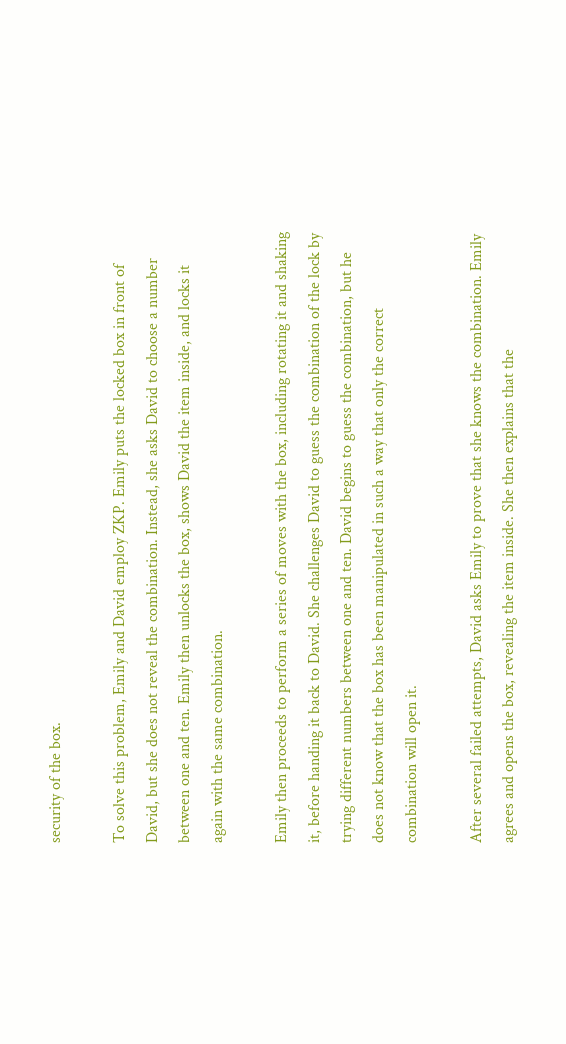security of the box.

To solve this problem, Emily and David employ ZKP. Emily puts the locked box in front of David, but she does not reveal the combination. Instead, she asks David to choose a number between one and ten. Emily then unlocks the box, shows David the item inside, and locks it again with the same combination.

Emily then proceeds to perform a series of moves with the box, including rotating it and shaking it, before handing it back to David. She challenges David to guess the combination of the lock by trying different numbers between one and ten. David begins to guess the combination, but he does not know that the box has been manipulated in such a way that only the correct combination will open it.

After several failed attempts, David asks Emily to prove that she knows the combination. Emily agrees and opens the box, revealing the item inside. She then explains that the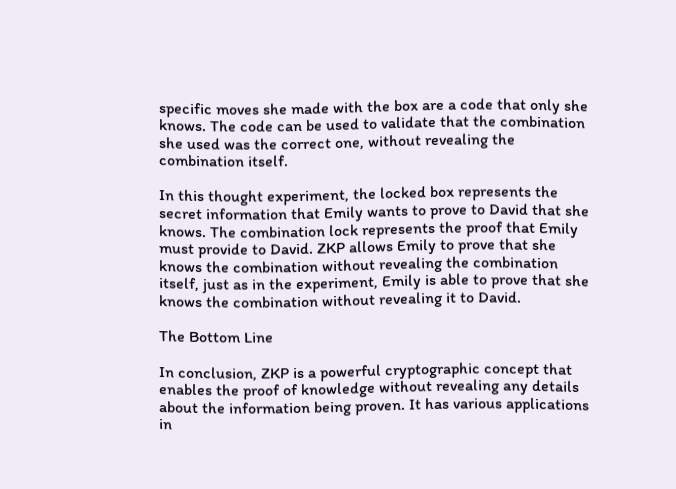specific moves she made with the box are a code that only she knows. The code can be used to validate that the combination she used was the correct one, without revealing the combination itself.

In this thought experiment, the locked box represents the secret information that Emily wants to prove to David that she knows. The combination lock represents the proof that Emily must provide to David. ZKP allows Emily to prove that she knows the combination without revealing the combination itself, just as in the experiment, Emily is able to prove that she knows the combination without revealing it to David.

The Bottom Line

In conclusion, ZKP is a powerful cryptographic concept that enables the proof of knowledge without revealing any details about the information being proven. It has various applications in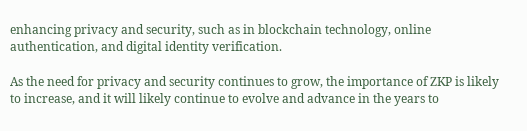enhancing privacy and security, such as in blockchain technology, online authentication, and digital identity verification.

As the need for privacy and security continues to grow, the importance of ZKP is likely to increase, and it will likely continue to evolve and advance in the years to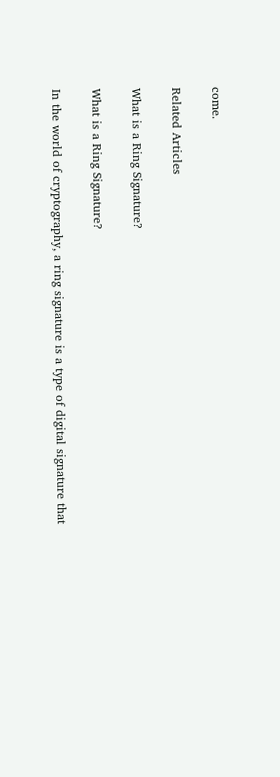come.

Related Articles

What is a Ring Signature?

What is a Ring Signature?

In the world of cryptography, a ring signature is a type of digital signature that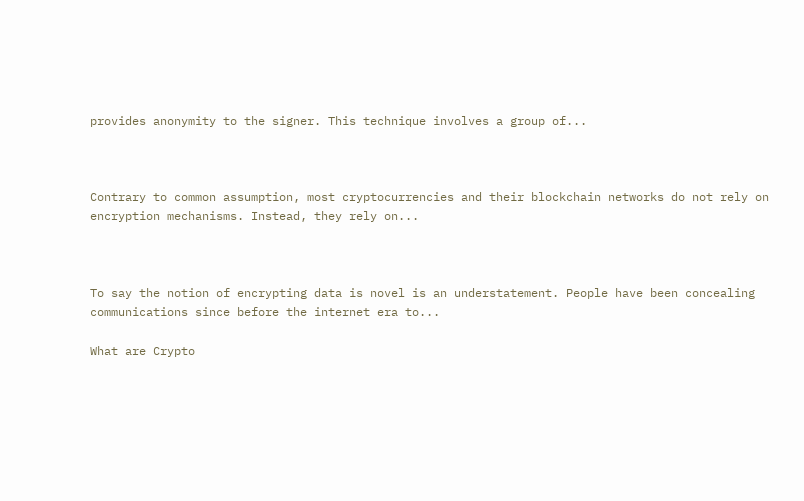provides anonymity to the signer. This technique involves a group of...



Contrary to common assumption, most cryptocurrencies and their blockchain networks do not rely on encryption mechanisms. Instead, they rely on...



To say the notion of encrypting data is novel is an understatement. People have been concealing communications since before the internet era to...

What are Crypto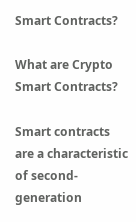Smart Contracts?

What are Crypto Smart Contracts?

Smart contracts are a characteristic of second-generation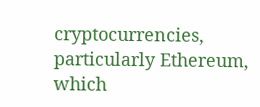cryptocurrencies, particularly Ethereum, which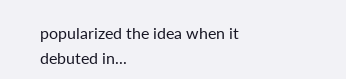popularized the idea when it debuted in...